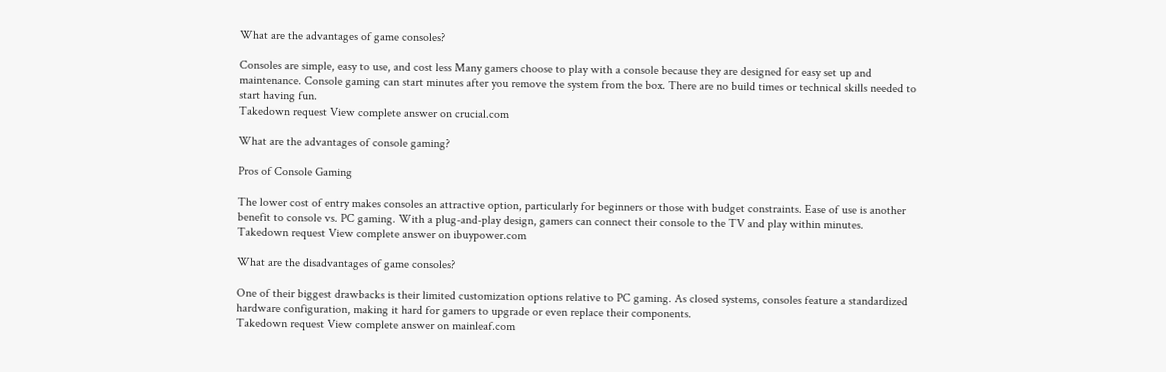What are the advantages of game consoles?

Consoles are simple, easy to use, and cost less Many gamers choose to play with a console because they are designed for easy set up and maintenance. Console gaming can start minutes after you remove the system from the box. There are no build times or technical skills needed to start having fun.
Takedown request View complete answer on crucial.com

What are the advantages of console gaming?

Pros of Console Gaming

The lower cost of entry makes consoles an attractive option, particularly for beginners or those with budget constraints. Ease of use is another benefit to console vs. PC gaming. With a plug-and-play design, gamers can connect their console to the TV and play within minutes.
Takedown request View complete answer on ibuypower.com

What are the disadvantages of game consoles?

One of their biggest drawbacks is their limited customization options relative to PC gaming. As closed systems, consoles feature a standardized hardware configuration, making it hard for gamers to upgrade or even replace their components.
Takedown request View complete answer on mainleaf.com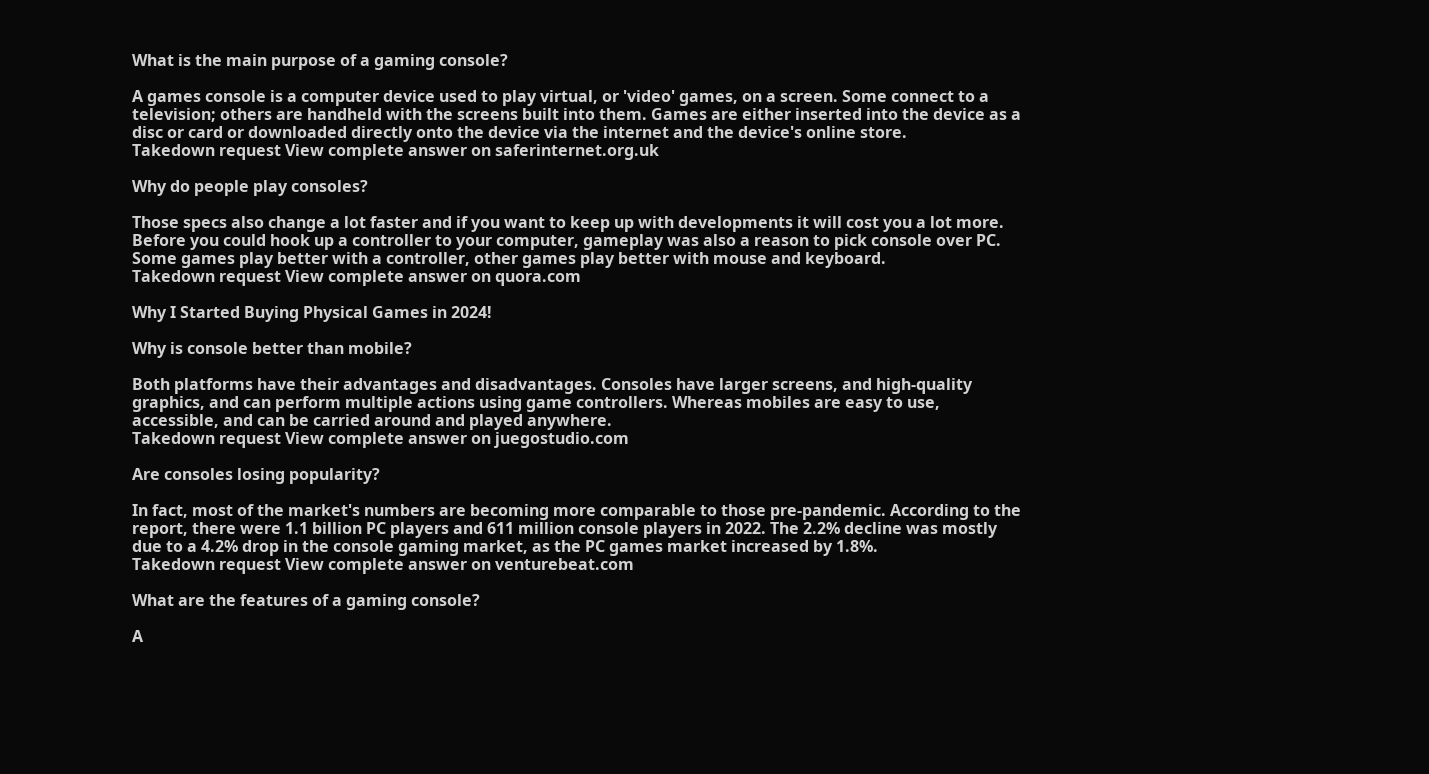What is the main purpose of a gaming console?

A games console is a computer device used to play virtual, or 'video' games, on a screen. Some connect to a television; others are handheld with the screens built into them. Games are either inserted into the device as a disc or card or downloaded directly onto the device via the internet and the device's online store.
Takedown request View complete answer on saferinternet.org.uk

Why do people play consoles?

Those specs also change a lot faster and if you want to keep up with developments it will cost you a lot more. Before you could hook up a controller to your computer, gameplay was also a reason to pick console over PC. Some games play better with a controller, other games play better with mouse and keyboard.
Takedown request View complete answer on quora.com

Why I Started Buying Physical Games in 2024!

Why is console better than mobile?

Both platforms have their advantages and disadvantages. Consoles have larger screens, and high-quality graphics, and can perform multiple actions using game controllers. Whereas mobiles are easy to use, accessible, and can be carried around and played anywhere.
Takedown request View complete answer on juegostudio.com

Are consoles losing popularity?

In fact, most of the market's numbers are becoming more comparable to those pre-pandemic. According to the report, there were 1.1 billion PC players and 611 million console players in 2022. The 2.2% decline was mostly due to a 4.2% drop in the console gaming market, as the PC games market increased by 1.8%.
Takedown request View complete answer on venturebeat.com

What are the features of a gaming console?

A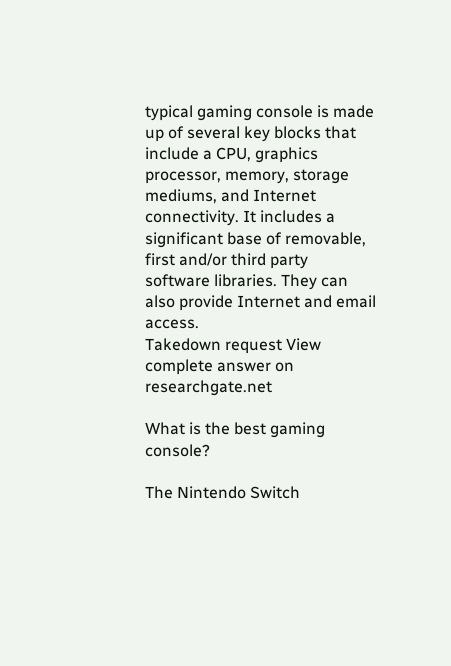typical gaming console is made up of several key blocks that include a CPU, graphics processor, memory, storage mediums, and Internet connectivity. It includes a significant base of removable, first and/or third party software libraries. They can also provide Internet and email access.
Takedown request View complete answer on researchgate.net

What is the best gaming console?

The Nintendo Switch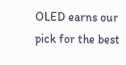OLED earns our pick for the best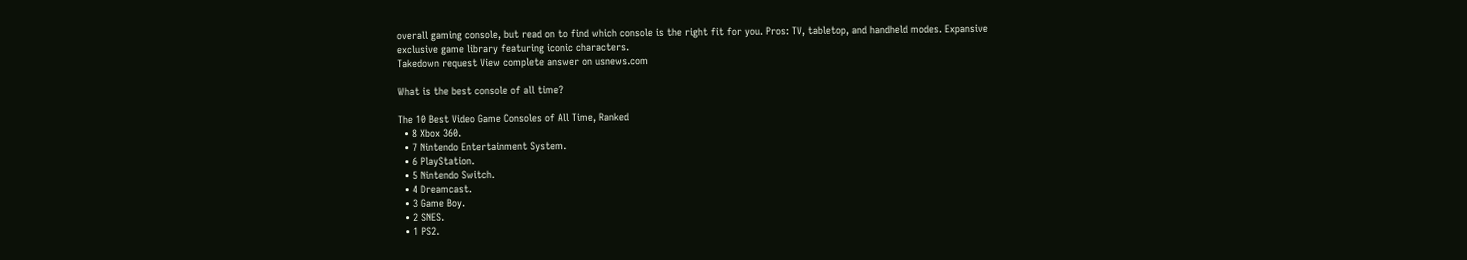overall gaming console, but read on to find which console is the right fit for you. Pros: TV, tabletop, and handheld modes. Expansive exclusive game library featuring iconic characters.
Takedown request View complete answer on usnews.com

What is the best console of all time?

The 10 Best Video Game Consoles of All Time, Ranked
  • 8 Xbox 360.
  • 7 Nintendo Entertainment System.
  • 6 PlayStation.
  • 5 Nintendo Switch.
  • 4 Dreamcast.
  • 3 Game Boy.
  • 2 SNES.
  • 1 PS2.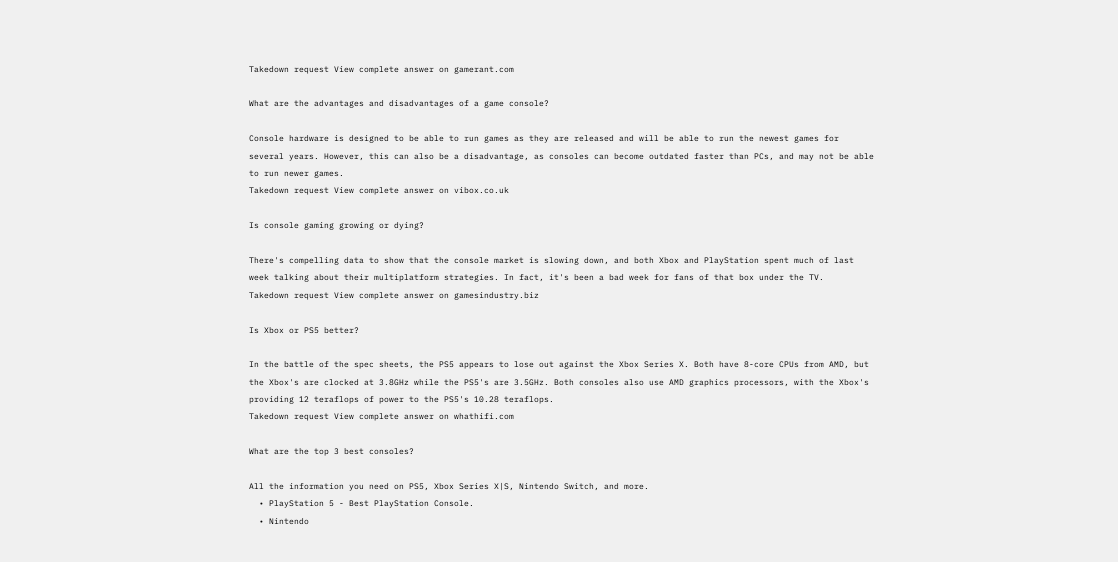Takedown request View complete answer on gamerant.com

What are the advantages and disadvantages of a game console?

Console hardware is designed to be able to run games as they are released and will be able to run the newest games for several years. However, this can also be a disadvantage, as consoles can become outdated faster than PCs, and may not be able to run newer games.
Takedown request View complete answer on vibox.co.uk

Is console gaming growing or dying?

There's compelling data to show that the console market is slowing down, and both Xbox and PlayStation spent much of last week talking about their multiplatform strategies. In fact, it's been a bad week for fans of that box under the TV.
Takedown request View complete answer on gamesindustry.biz

Is Xbox or PS5 better?

In the battle of the spec sheets, the PS5 appears to lose out against the Xbox Series X. Both have 8-core CPUs from AMD, but the Xbox's are clocked at 3.8GHz while the PS5's are 3.5GHz. Both consoles also use AMD graphics processors, with the Xbox's providing 12 teraflops of power to the PS5's 10.28 teraflops.
Takedown request View complete answer on whathifi.com

What are the top 3 best consoles?

All the information you need on PS5, Xbox Series X|S, Nintendo Switch, and more.
  • PlayStation 5 - Best PlayStation Console.
  • Nintendo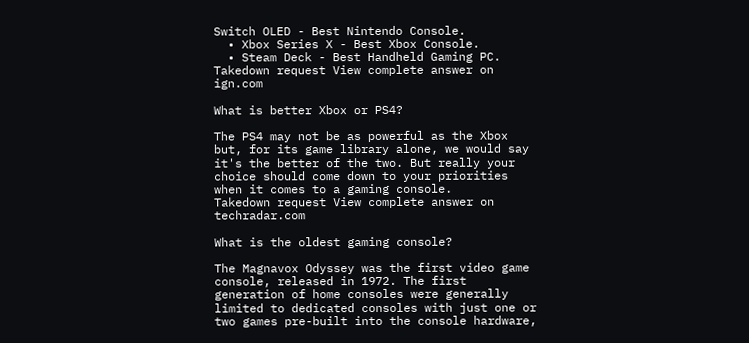Switch OLED - Best Nintendo Console.
  • Xbox Series X - Best Xbox Console.
  • Steam Deck - Best Handheld Gaming PC.
Takedown request View complete answer on ign.com

What is better Xbox or PS4?

The PS4 may not be as powerful as the Xbox but, for its game library alone, we would say it's the better of the two. But really your choice should come down to your priorities when it comes to a gaming console.
Takedown request View complete answer on techradar.com

What is the oldest gaming console?

The Magnavox Odyssey was the first video game console, released in 1972. The first generation of home consoles were generally limited to dedicated consoles with just one or two games pre-built into the console hardware,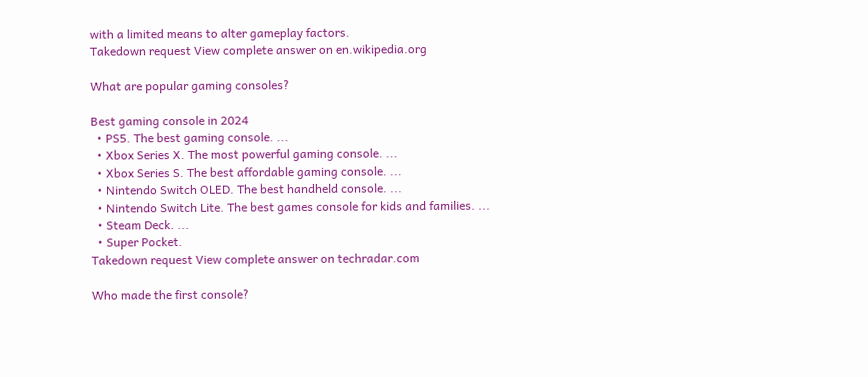with a limited means to alter gameplay factors.
Takedown request View complete answer on en.wikipedia.org

What are popular gaming consoles?

Best gaming console in 2024
  • PS5. The best gaming console. ...
  • Xbox Series X. The most powerful gaming console. ...
  • Xbox Series S. The best affordable gaming console. ...
  • Nintendo Switch OLED. The best handheld console. ...
  • Nintendo Switch Lite. The best games console for kids and families. ...
  • Steam Deck. ...
  • Super Pocket.
Takedown request View complete answer on techradar.com

Who made the first console?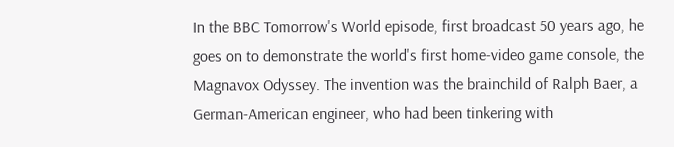In the BBC Tomorrow's World episode, first broadcast 50 years ago, he goes on to demonstrate the world's first home-video game console, the Magnavox Odyssey. The invention was the brainchild of Ralph Baer, a German-American engineer, who had been tinkering with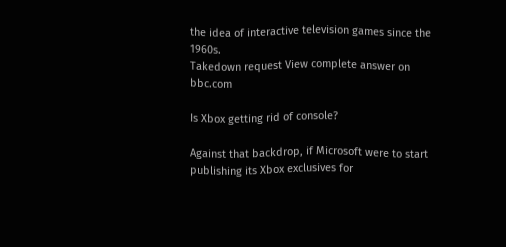the idea of interactive television games since the 1960s.
Takedown request View complete answer on bbc.com

Is Xbox getting rid of console?

Against that backdrop, if Microsoft were to start publishing its Xbox exclusives for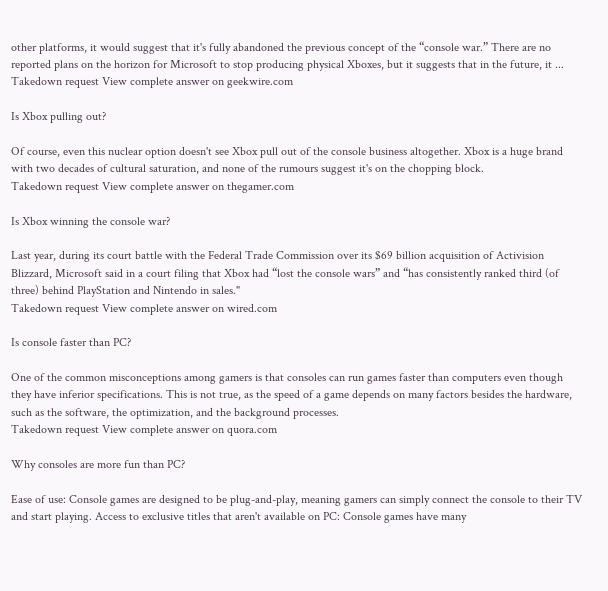other platforms, it would suggest that it's fully abandoned the previous concept of the “console war.” There are no reported plans on the horizon for Microsoft to stop producing physical Xboxes, but it suggests that in the future, it ...
Takedown request View complete answer on geekwire.com

Is Xbox pulling out?

Of course, even this nuclear option doesn't see Xbox pull out of the console business altogether. Xbox is a huge brand with two decades of cultural saturation, and none of the rumours suggest it's on the chopping block.
Takedown request View complete answer on thegamer.com

Is Xbox winning the console war?

Last year, during its court battle with the Federal Trade Commission over its $69 billion acquisition of Activision Blizzard, Microsoft said in a court filing that Xbox had “lost the console wars” and “has consistently ranked third (of three) behind PlayStation and Nintendo in sales."
Takedown request View complete answer on wired.com

Is console faster than PC?

One of the common misconceptions among gamers is that consoles can run games faster than computers even though they have inferior specifications. This is not true, as the speed of a game depends on many factors besides the hardware, such as the software, the optimization, and the background processes.
Takedown request View complete answer on quora.com

Why consoles are more fun than PC?

Ease of use: Console games are designed to be plug-and-play, meaning gamers can simply connect the console to their TV and start playing. Access to exclusive titles that aren't available on PC: Console games have many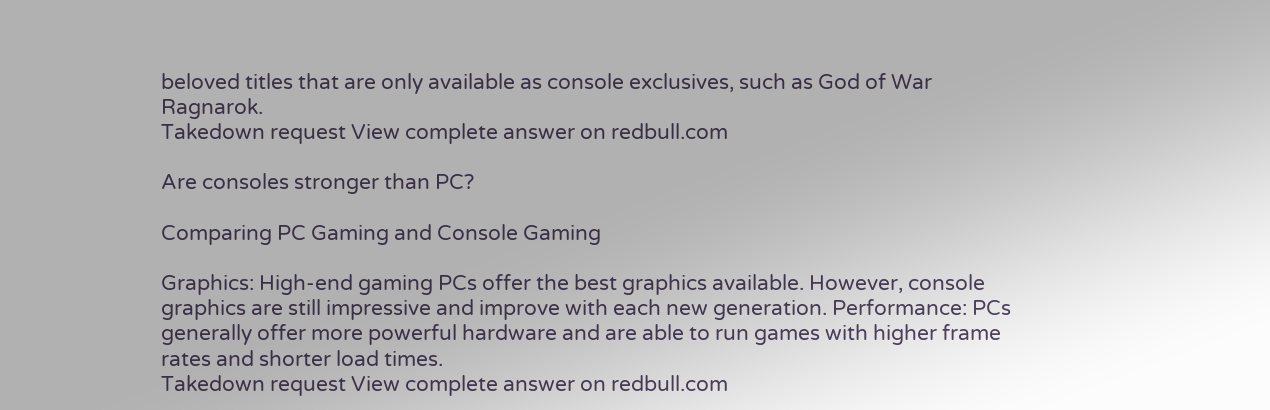beloved titles that are only available as console exclusives, such as God of War Ragnarok.
Takedown request View complete answer on redbull.com

Are consoles stronger than PC?

Comparing PC Gaming and Console Gaming

Graphics: High-end gaming PCs offer the best graphics available. However, console graphics are still impressive and improve with each new generation. Performance: PCs generally offer more powerful hardware and are able to run games with higher frame rates and shorter load times.
Takedown request View complete answer on redbull.com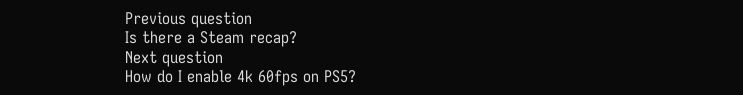Previous question
Is there a Steam recap?
Next question
How do I enable 4k 60fps on PS5?